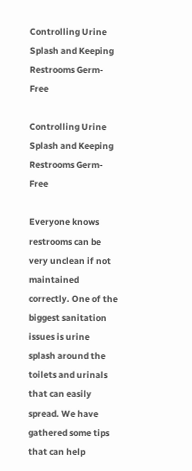Controlling Urine Splash and Keeping Restrooms Germ-Free

Controlling Urine Splash and Keeping Restrooms Germ-Free

Everyone knows restrooms can be very unclean if not maintained correctly. One of the biggest sanitation issues is urine splash around the toilets and urinals that can easily spread. We have gathered some tips that can help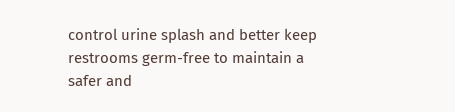control urine splash and better keep restrooms germ-free to maintain a safer and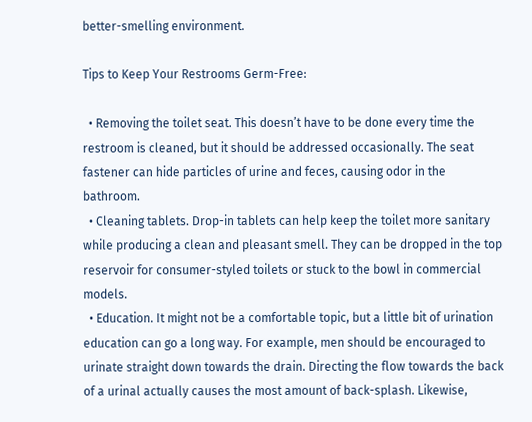better-smelling environment.

Tips to Keep Your Restrooms Germ-Free:

  • Removing the toilet seat. This doesn’t have to be done every time the restroom is cleaned, but it should be addressed occasionally. The seat fastener can hide particles of urine and feces, causing odor in the bathroom.
  • Cleaning tablets. Drop-in tablets can help keep the toilet more sanitary while producing a clean and pleasant smell. They can be dropped in the top reservoir for consumer-styled toilets or stuck to the bowl in commercial models.
  • Education. It might not be a comfortable topic, but a little bit of urination education can go a long way. For example, men should be encouraged to urinate straight down towards the drain. Directing the flow towards the back of a urinal actually causes the most amount of back-splash. Likewise,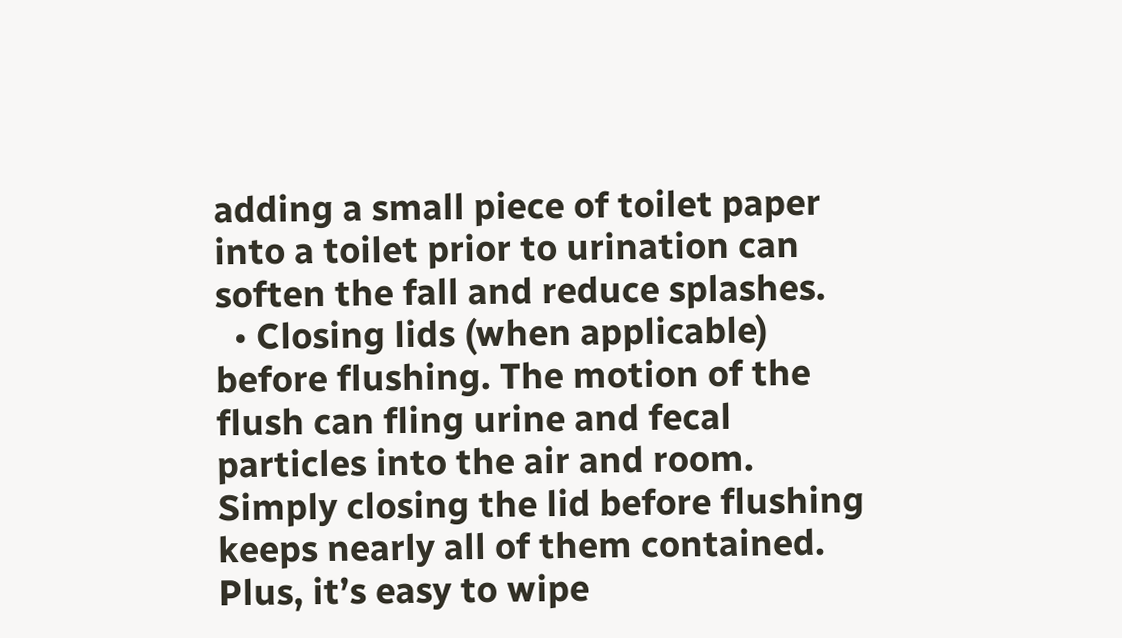adding a small piece of toilet paper into a toilet prior to urination can soften the fall and reduce splashes.
  • Closing lids (when applicable) before flushing. The motion of the flush can fling urine and fecal particles into the air and room. Simply closing the lid before flushing keeps nearly all of them contained. Plus, it’s easy to wipe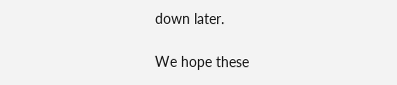down later.

We hope these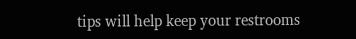tips will help keep your restrooms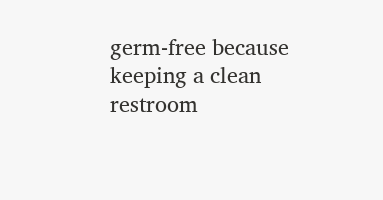germ-free because keeping a clean restroom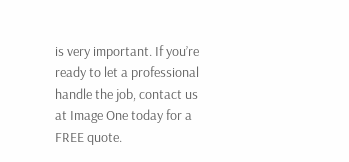is very important. If you’re ready to let a professional handle the job, contact us at Image One today for a FREE quote.